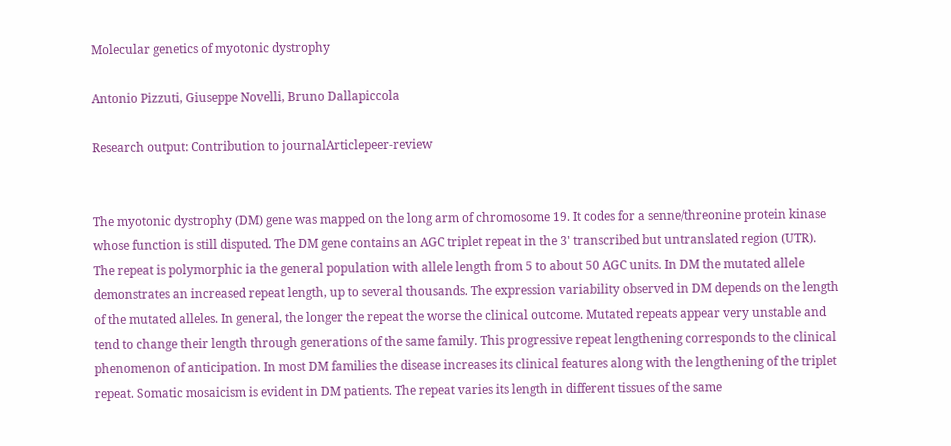Molecular genetics of myotonic dystrophy

Antonio Pizzuti, Giuseppe Novelli, Bruno Dallapiccola

Research output: Contribution to journalArticlepeer-review


The myotonic dystrophy (DM) gene was mapped on the long arm of chromosome 19. It codes for a senne/threonine protein kinase whose function is still disputed. The DM gene contains an AGC triplet repeat in the 3' transcribed but untranslated region (UTR). The repeat is polymorphic ia the general population with allele length from 5 to about 50 AGC units. In DM the mutated allele demonstrates an increased repeat length, up to several thousands. The expression variability observed in DM depends on the length of the mutated alleles. In general, the longer the repeat the worse the clinical outcome. Mutated repeats appear very unstable and tend to change their length through generations of the same family. This progressive repeat lengthening corresponds to the clinical phenomenon of anticipation. In most DM families the disease increases its clinical features along with the lengthening of the triplet repeat. Somatic mosaicism is evident in DM patients. The repeat varies its length in different tissues of the same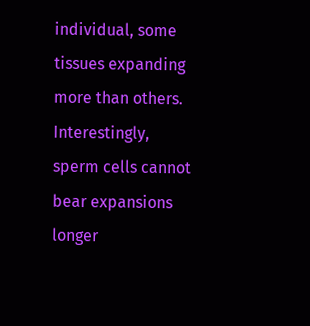individual, some tissues expanding more than others. Interestingly, sperm cells cannot bear expansions longer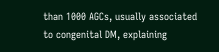than 1000 AGCs, usually associated to congenital DM, explaining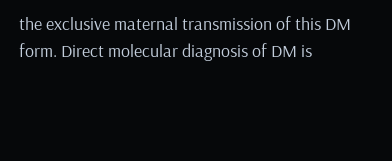the exclusive maternal transmission of this DM form. Direct molecular diagnosis of DM is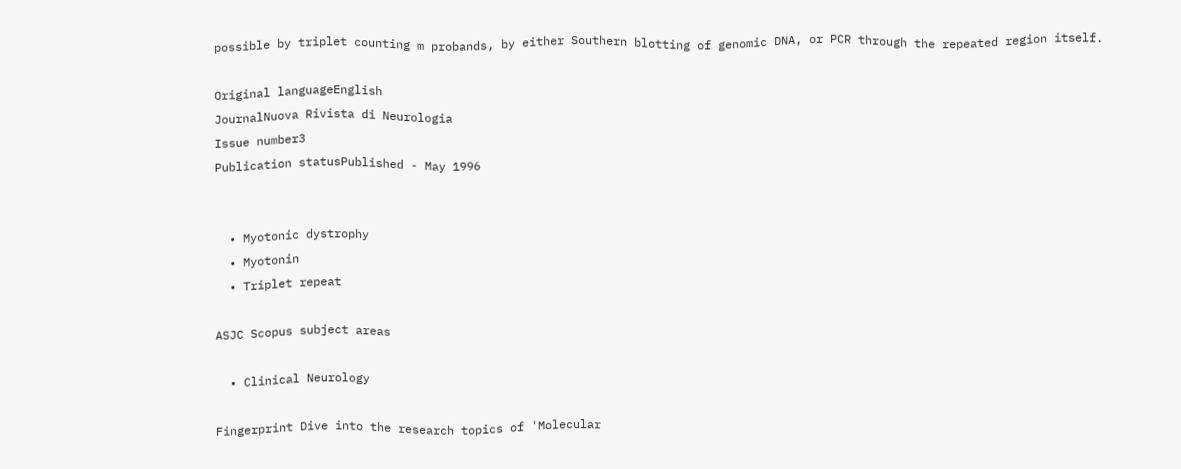possible by triplet counting m probands, by either Southern blotting of genomic DNA, or PCR through the repeated region itself.

Original languageEnglish
JournalNuova Rivista di Neurologia
Issue number3
Publication statusPublished - May 1996


  • Myotonic dystrophy
  • Myotonin
  • Triplet repeat

ASJC Scopus subject areas

  • Clinical Neurology

Fingerprint Dive into the research topics of 'Molecular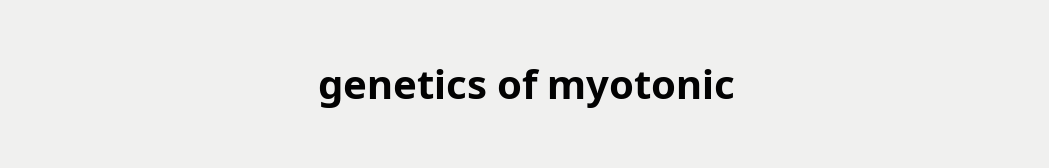genetics of myotonic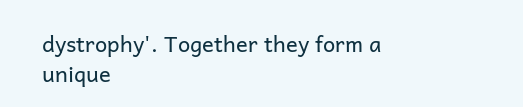dystrophy'. Together they form a unique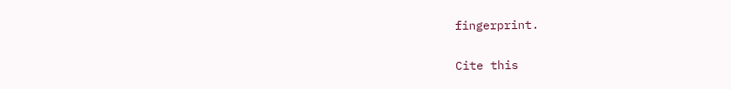fingerprint.

Cite this